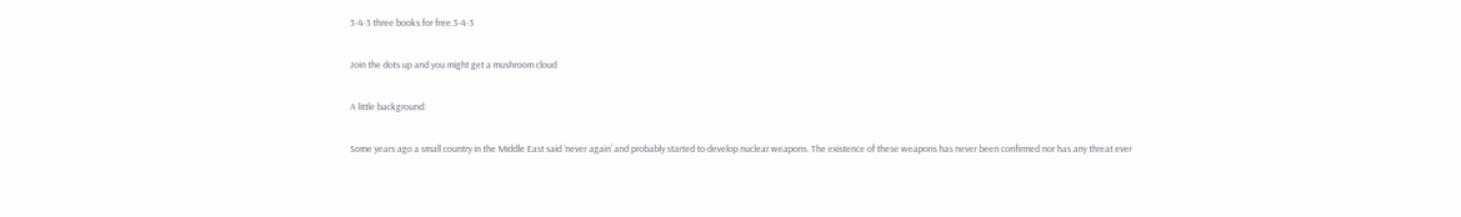3-4-3 three books for free.3-4-3

Join the dots up and you might get a mushroom cloud

A little background:

Some years ago a small country in the Middle East said ‘never again’ and probably started to develop nuclear weapons. The existence of these weapons has never been confirmed nor has any threat ever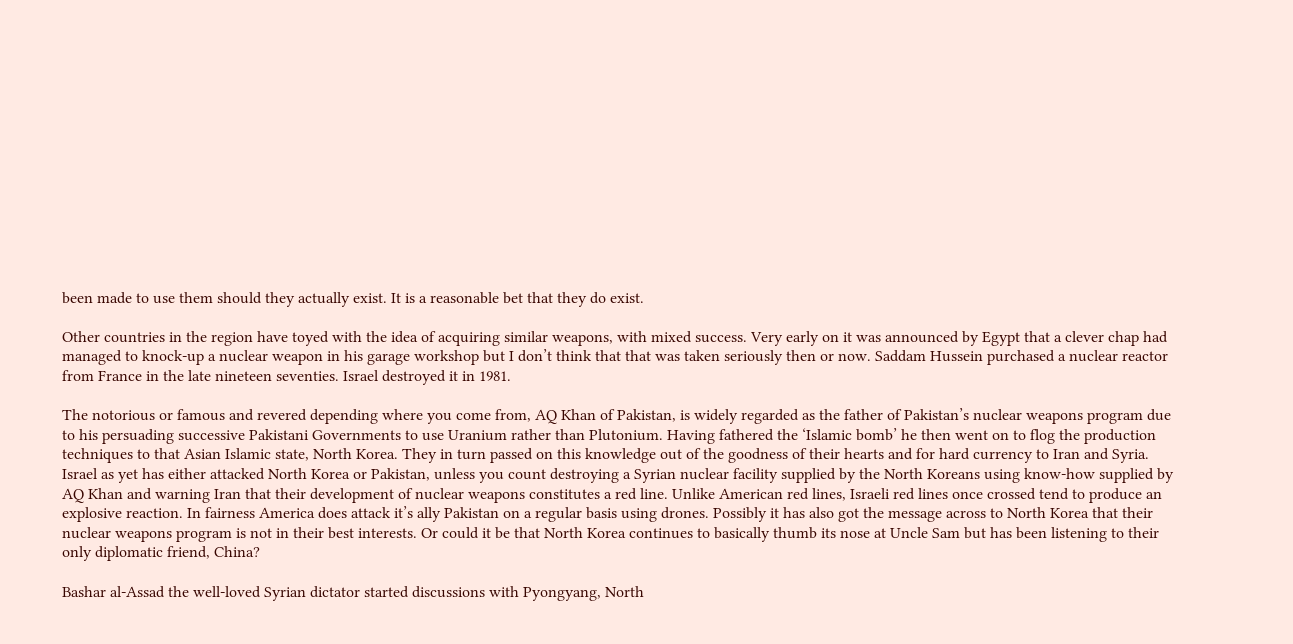been made to use them should they actually exist. It is a reasonable bet that they do exist.

Other countries in the region have toyed with the idea of acquiring similar weapons, with mixed success. Very early on it was announced by Egypt that a clever chap had managed to knock-up a nuclear weapon in his garage workshop but I don’t think that that was taken seriously then or now. Saddam Hussein purchased a nuclear reactor from France in the late nineteen seventies. Israel destroyed it in 1981.

The notorious or famous and revered depending where you come from, AQ Khan of Pakistan, is widely regarded as the father of Pakistan’s nuclear weapons program due to his persuading successive Pakistani Governments to use Uranium rather than Plutonium. Having fathered the ‘Islamic bomb’ he then went on to flog the production techniques to that Asian Islamic state, North Korea. They in turn passed on this knowledge out of the goodness of their hearts and for hard currency to Iran and Syria. Israel as yet has either attacked North Korea or Pakistan, unless you count destroying a Syrian nuclear facility supplied by the North Koreans using know-how supplied by AQ Khan and warning Iran that their development of nuclear weapons constitutes a red line. Unlike American red lines, Israeli red lines once crossed tend to produce an explosive reaction. In fairness America does attack it’s ally Pakistan on a regular basis using drones. Possibly it has also got the message across to North Korea that their nuclear weapons program is not in their best interests. Or could it be that North Korea continues to basically thumb its nose at Uncle Sam but has been listening to their only diplomatic friend, China?

Bashar al-Assad the well-loved Syrian dictator started discussions with Pyongyang, North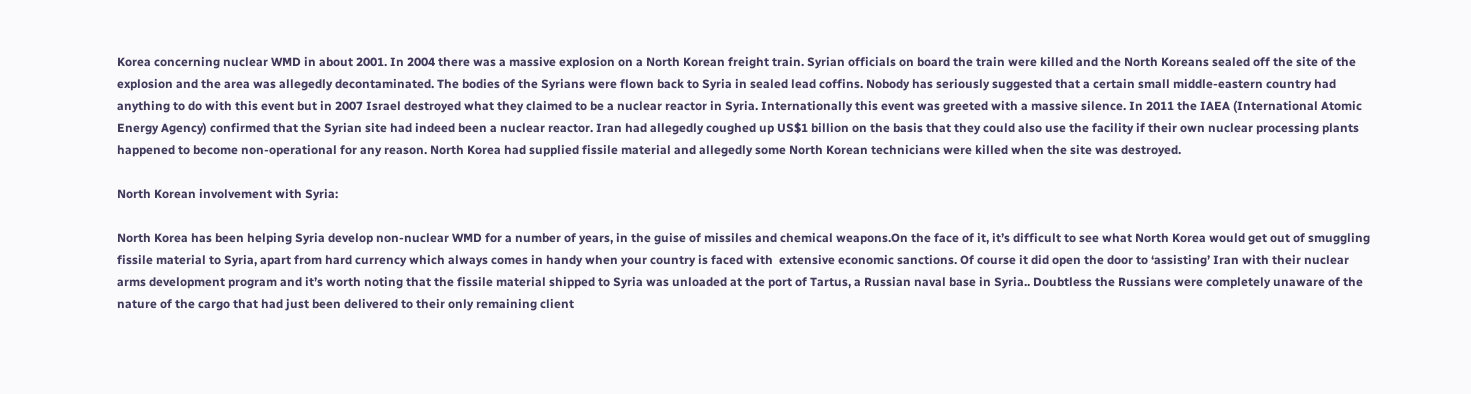Korea concerning nuclear WMD in about 2001. In 2004 there was a massive explosion on a North Korean freight train. Syrian officials on board the train were killed and the North Koreans sealed off the site of the explosion and the area was allegedly decontaminated. The bodies of the Syrians were flown back to Syria in sealed lead coffins. Nobody has seriously suggested that a certain small middle-eastern country had anything to do with this event but in 2007 Israel destroyed what they claimed to be a nuclear reactor in Syria. Internationally this event was greeted with a massive silence. In 2011 the IAEA (International Atomic Energy Agency) confirmed that the Syrian site had indeed been a nuclear reactor. Iran had allegedly coughed up US$1 billion on the basis that they could also use the facility if their own nuclear processing plants happened to become non-operational for any reason. North Korea had supplied fissile material and allegedly some North Korean technicians were killed when the site was destroyed.

North Korean involvement with Syria:

North Korea has been helping Syria develop non-nuclear WMD for a number of years, in the guise of missiles and chemical weapons.On the face of it, it’s difficult to see what North Korea would get out of smuggling fissile material to Syria, apart from hard currency which always comes in handy when your country is faced with  extensive economic sanctions. Of course it did open the door to ‘assisting’ Iran with their nuclear arms development program and it’s worth noting that the fissile material shipped to Syria was unloaded at the port of Tartus, a Russian naval base in Syria.. Doubtless the Russians were completely unaware of the nature of the cargo that had just been delivered to their only remaining client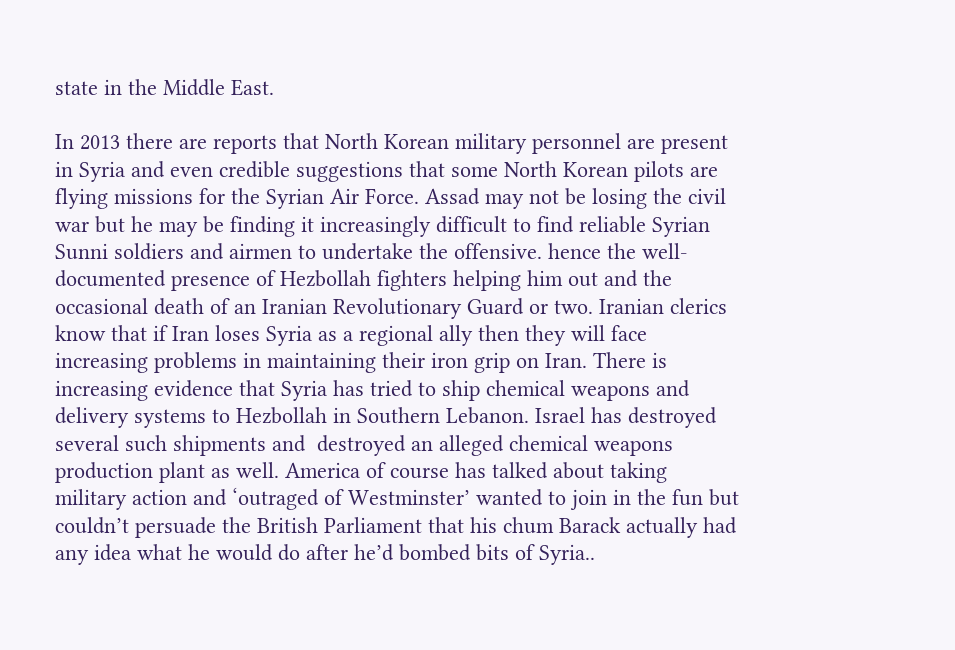state in the Middle East.

In 2013 there are reports that North Korean military personnel are present in Syria and even credible suggestions that some North Korean pilots are flying missions for the Syrian Air Force. Assad may not be losing the civil war but he may be finding it increasingly difficult to find reliable Syrian Sunni soldiers and airmen to undertake the offensive. hence the well-documented presence of Hezbollah fighters helping him out and the occasional death of an Iranian Revolutionary Guard or two. Iranian clerics know that if Iran loses Syria as a regional ally then they will face increasing problems in maintaining their iron grip on Iran. There is increasing evidence that Syria has tried to ship chemical weapons and delivery systems to Hezbollah in Southern Lebanon. Israel has destroyed several such shipments and  destroyed an alleged chemical weapons production plant as well. America of course has talked about taking military action and ‘outraged of Westminster’ wanted to join in the fun but couldn’t persuade the British Parliament that his chum Barack actually had any idea what he would do after he’d bombed bits of Syria..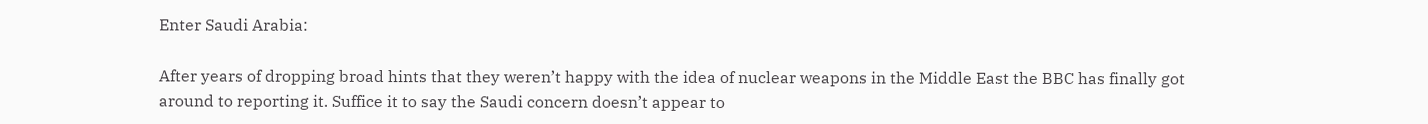Enter Saudi Arabia:

After years of dropping broad hints that they weren’t happy with the idea of nuclear weapons in the Middle East the BBC has finally got around to reporting it. Suffice it to say the Saudi concern doesn’t appear to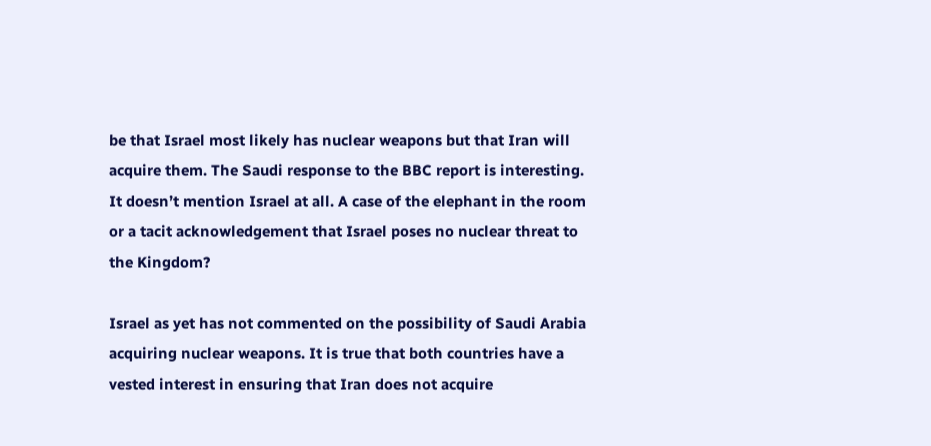be that Israel most likely has nuclear weapons but that Iran will acquire them. The Saudi response to the BBC report is interesting. It doesn’t mention Israel at all. A case of the elephant in the room or a tacit acknowledgement that Israel poses no nuclear threat to the Kingdom?

Israel as yet has not commented on the possibility of Saudi Arabia acquiring nuclear weapons. It is true that both countries have a vested interest in ensuring that Iran does not acquire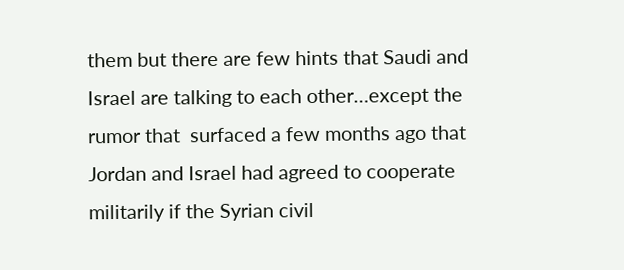them but there are few hints that Saudi and Israel are talking to each other…except the rumor that  surfaced a few months ago that Jordan and Israel had agreed to cooperate militarily if the Syrian civil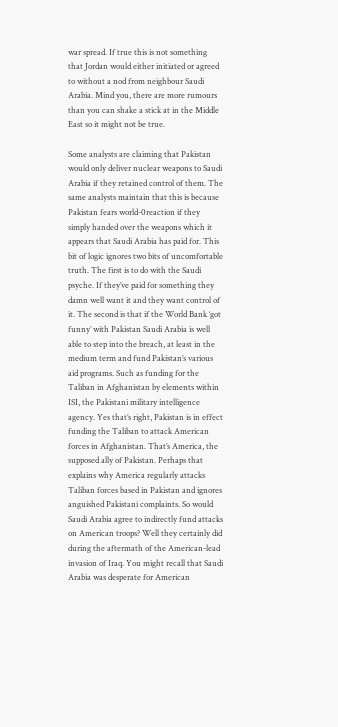war spread. If true this is not something that Jordan would either initiated or agreed to without a nod from neighbour Saudi Arabia. Mind you, there are more rumours than you can shake a stick at in the Middle East so it might not be true.

Some analysts are claiming that Pakistan would only deliver nuclear weapons to Saudi Arabia if they retained control of them. The same analysts maintain that this is because Pakistan fears world-0reaction if they simply handed over the weapons which it appears that Saudi Arabia has paid for. This bit of logic ignores two bits of uncomfortable truth. The first is to do with the Saudi psyche. If they’ve paid for something they damn well want it and they want control of it. The second is that if the World Bank ‘got funny’ with Pakistan Saudi Arabia is well able to step into the breach, at least in the medium term and fund Pakistan’s various aid programs. Such as funding for the Taliban in Afghanistan by elements within ISI, the Pakistani military intelligence agency. Yes that’s right, Pakistan is in effect funding the Taliban to attack American forces in Afghanistan. That’s America, the supposed ally of Pakistan. Perhaps that explains why America regularly attacks Taliban forces based in Pakistan and ignores anguished Pakistani complaints. So would Saudi Arabia agree to indirectly fund attacks on American troops? Well they certainly did during the aftermath of the American-lead invasion of Iraq. You might recall that Saudi Arabia was desperate for American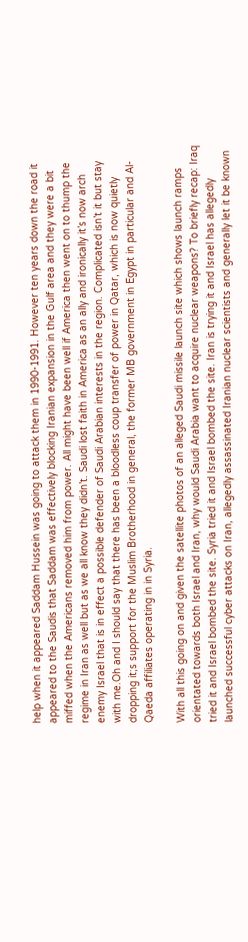help when it appeared Saddam Hussein was going to attack them in 1990-1991. However ten years down the road it appeared to the Saudis that Saddam was effectively blocking Iranian expansion in the Gulf area and they were a bit miffed when the Americans removed him from power. All might have been well if America then went on to thump the regime in Iran as well but as we all know they didn’t. Saudi lost faith in America as an ally and ironically it’s now arch enemy Israel that is in effect a possible defender of Saudi Arabian interests in the region. Complicated isn’t it but stay with me.Oh and I should say that there has been a bloodless coup transfer of power in Qatar, which is now quietly dropping it;s support for the Muslim Brotherhood in general, the former MB government in Egypt in particular and Al-Qaeda affiliates operating in in Syria.

With all this going on and given the satellite photos of an alleged Saudi missile launch site which shows launch ramps orientated towards both Israel and Iran, why would Saudi Arabia want to acquire nuclear weapons? To briefly recap: Iraq tried it and Israel bombed the site. Syria tried it and Israel bombed the site. Iran is trying it and Israel has allegedly launched successful cyber attacks on Iran, allegedly assassinated Iranian nuclear scientists and generally let it be known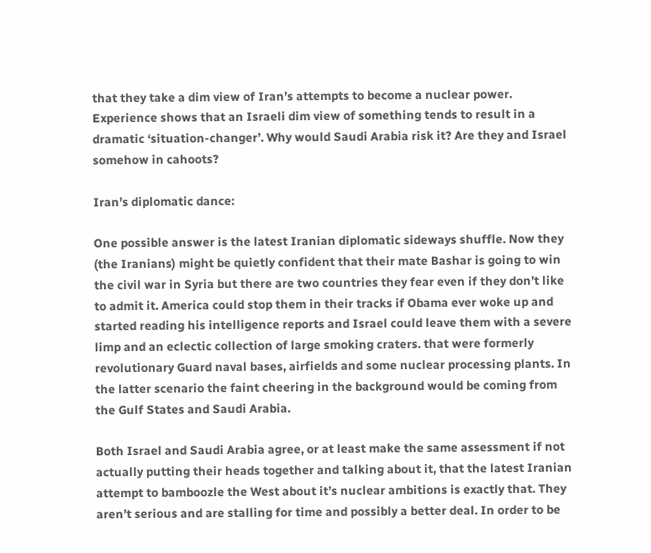that they take a dim view of Iran’s attempts to become a nuclear power. Experience shows that an Israeli dim view of something tends to result in a dramatic ‘situation-changer’. Why would Saudi Arabia risk it? Are they and Israel somehow in cahoots?

Iran’s diplomatic dance:

One possible answer is the latest Iranian diplomatic sideways shuffle. Now they (the Iranians) might be quietly confident that their mate Bashar is going to win the civil war in Syria but there are two countries they fear even if they don’t like to admit it. America could stop them in their tracks if Obama ever woke up and started reading his intelligence reports and Israel could leave them with a severe limp and an eclectic collection of large smoking craters. that were formerly revolutionary Guard naval bases, airfields and some nuclear processing plants. In the latter scenario the faint cheering in the background would be coming from the Gulf States and Saudi Arabia.

Both Israel and Saudi Arabia agree, or at least make the same assessment if not actually putting their heads together and talking about it, that the latest Iranian attempt to bamboozle the West about it’s nuclear ambitions is exactly that. They aren’t serious and are stalling for time and possibly a better deal. In order to be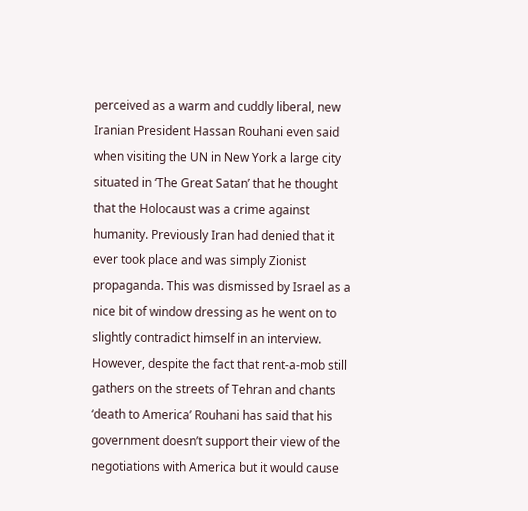perceived as a warm and cuddly liberal, new Iranian President Hassan Rouhani even said when visiting the UN in New York a large city situated in ‘The Great Satan’ that he thought that the Holocaust was a crime against humanity. Previously Iran had denied that it ever took place and was simply Zionist propaganda. This was dismissed by Israel as a nice bit of window dressing as he went on to slightly contradict himself in an interview. However, despite the fact that rent-a-mob still gathers on the streets of Tehran and chants ‘death to America’ Rouhani has said that his government doesn’t support their view of the negotiations with America but it would cause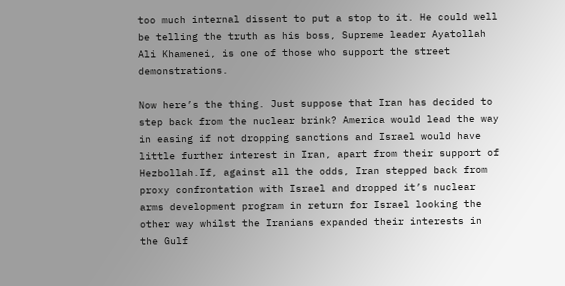too much internal dissent to put a stop to it. He could well be telling the truth as his boss, Supreme leader Ayatollah Ali Khamenei, is one of those who support the street demonstrations.

Now here’s the thing. Just suppose that Iran has decided to step back from the nuclear brink? America would lead the way in easing if not dropping sanctions and Israel would have little further interest in Iran, apart from their support of Hezbollah.If, against all the odds, Iran stepped back from proxy confrontation with Israel and dropped it’s nuclear arms development program in return for Israel looking the other way whilst the Iranians expanded their interests in the Gulf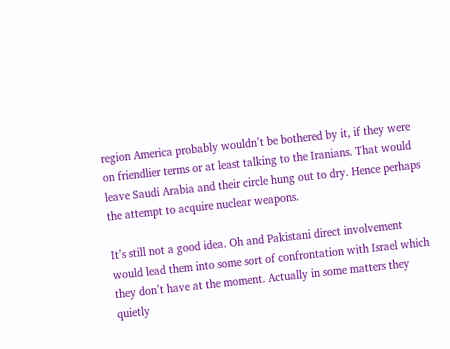region America probably wouldn’t be bothered by it, if they were on friendlier terms or at least talking to the Iranians. That would leave Saudi Arabia and their circle hung out to dry. Hence perhaps the attempt to acquire nuclear weapons.

It’s still not a good idea. Oh and Pakistani direct involvement would lead them into some sort of confrontation with Israel which they don’t have at the moment. Actually in some matters they quietly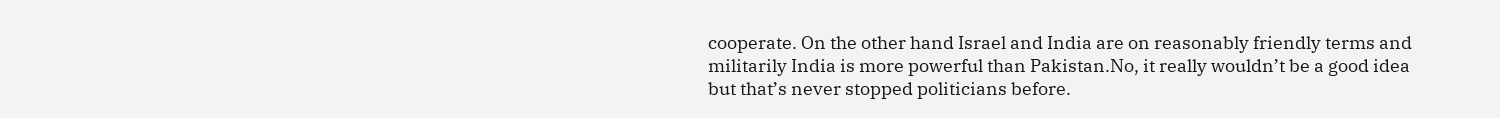cooperate. On the other hand Israel and India are on reasonably friendly terms and militarily India is more powerful than Pakistan.No, it really wouldn’t be a good idea but that’s never stopped politicians before.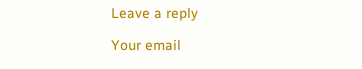Leave a reply

Your email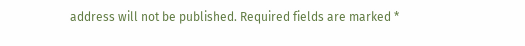address will not be published. Required fields are marked *